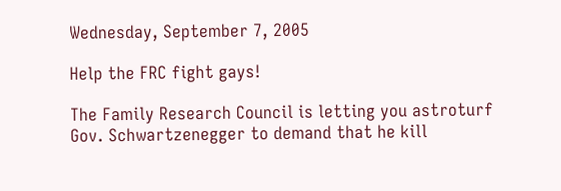Wednesday, September 7, 2005

Help the FRC fight gays!

The Family Research Council is letting you astroturf Gov. Schwartzenegger to demand that he kill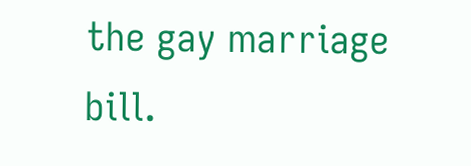the gay marriage bill.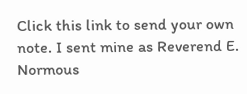Click this link to send your own note. I sent mine as Reverend E. Normous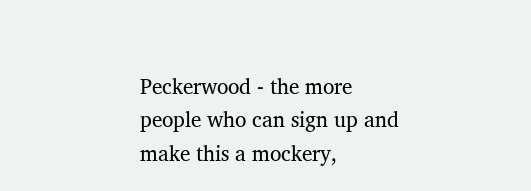Peckerwood - the more people who can sign up and make this a mockery,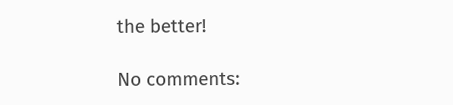the better!

No comments: